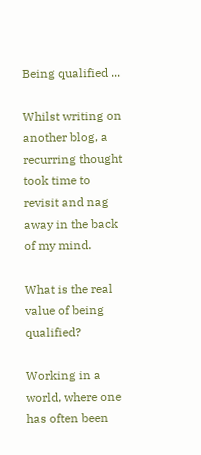Being qualified ...

Whilst writing on another blog, a recurring thought took time to revisit and nag away in the back of my mind.

What is the real value of being qualified?

Working in a world, where one has often been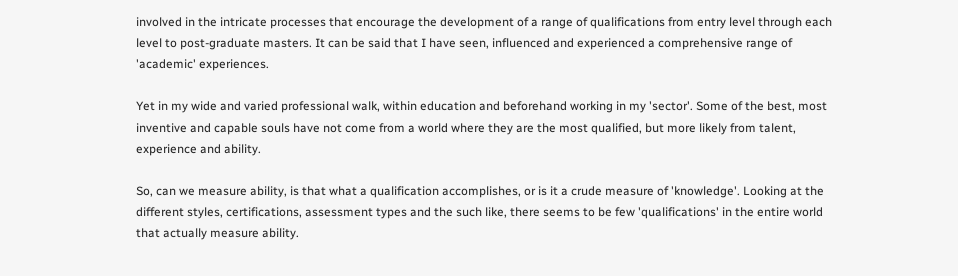involved in the intricate processes that encourage the development of a range of qualifications from entry level through each level to post-graduate masters. It can be said that I have seen, influenced and experienced a comprehensive range of 'academic' experiences.

Yet in my wide and varied professional walk, within education and beforehand working in my 'sector'. Some of the best, most inventive and capable souls have not come from a world where they are the most qualified, but more likely from talent, experience and ability.

So, can we measure ability, is that what a qualification accomplishes, or is it a crude measure of 'knowledge'. Looking at the different styles, certifications, assessment types and the such like, there seems to be few 'qualifications' in the entire world that actually measure ability.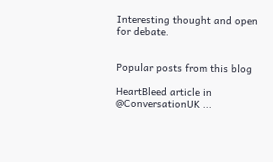Interesting thought and open for debate.


Popular posts from this blog

HeartBleed article in @ConversationUK ...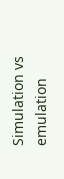Simulation vs emulation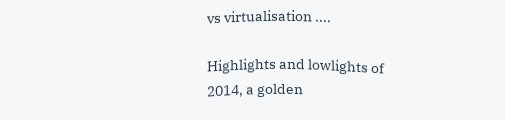vs virtualisation ....

Highlights and lowlights of 2014, a golden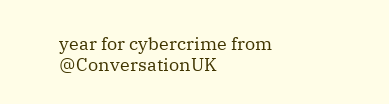year for cybercrime from @ConversationUK